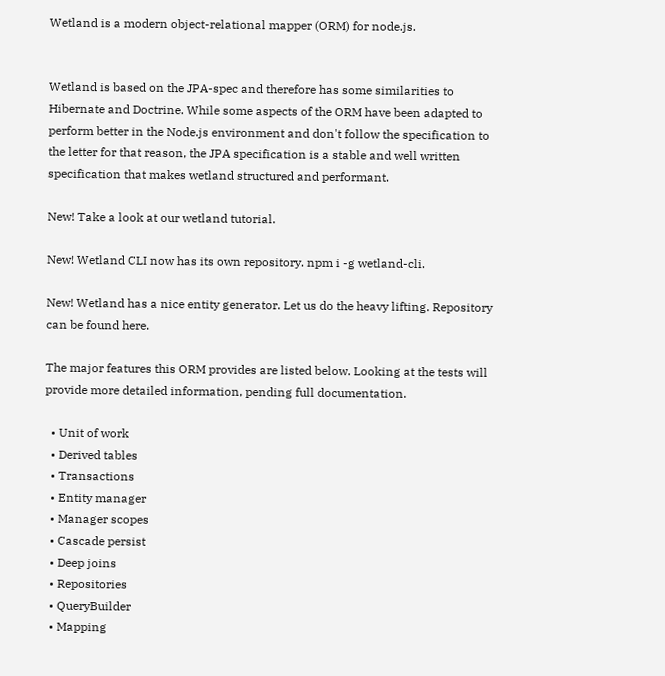Wetland is a modern object-relational mapper (ORM) for node.js.


Wetland is based on the JPA-spec and therefore has some similarities to Hibernate and Doctrine. While some aspects of the ORM have been adapted to perform better in the Node.js environment and don't follow the specification to the letter for that reason, the JPA specification is a stable and well written specification that makes wetland structured and performant.

New! Take a look at our wetland tutorial.

New! Wetland CLI now has its own repository. npm i -g wetland-cli.

New! Wetland has a nice entity generator. Let us do the heavy lifting. Repository can be found here.

The major features this ORM provides are listed below. Looking at the tests will provide more detailed information, pending full documentation.

  • Unit of work
  • Derived tables
  • Transactions
  • Entity manager
  • Manager scopes
  • Cascade persist
  • Deep joins
  • Repositories
  • QueryBuilder
  • Mapping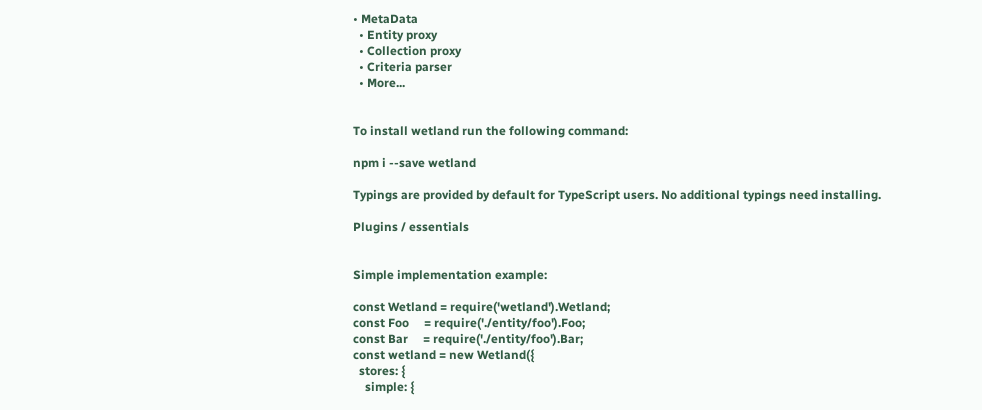• MetaData
  • Entity proxy
  • Collection proxy
  • Criteria parser
  • More...


To install wetland run the following command:

npm i --save wetland

Typings are provided by default for TypeScript users. No additional typings need installing.

Plugins / essentials


Simple implementation example:

const Wetland = require('wetland').Wetland;
const Foo     = require('./entity/foo').Foo;
const Bar     = require('./entity/foo').Bar;
const wetland = new Wetland({
  stores: {
    simple: {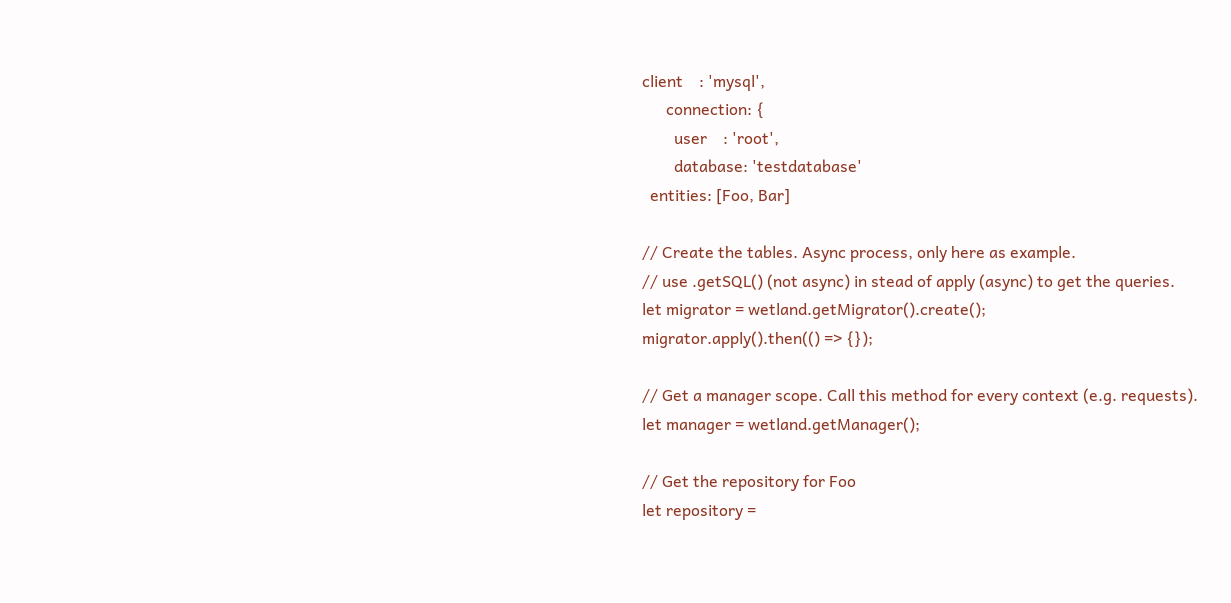client    : 'mysql',
      connection: {
        user    : 'root',
        database: 'testdatabase'
  entities: [Foo, Bar]

// Create the tables. Async process, only here as example.
// use .getSQL() (not async) in stead of apply (async) to get the queries.
let migrator = wetland.getMigrator().create();
migrator.apply().then(() => {});

// Get a manager scope. Call this method for every context (e.g. requests).
let manager = wetland.getManager();

// Get the repository for Foo
let repository =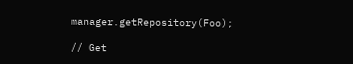manager.getRepository(Foo);

// Get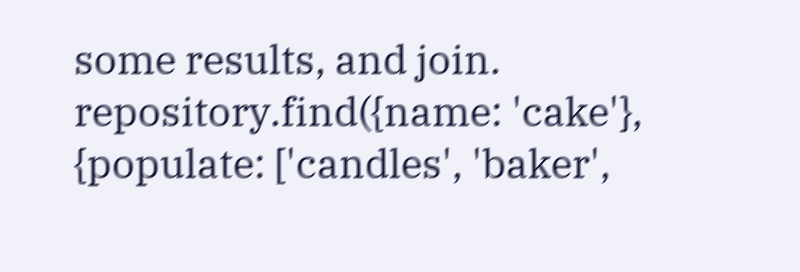some results, and join.
repository.find({name: 'cake'}, {populate: ['candles', 'baker',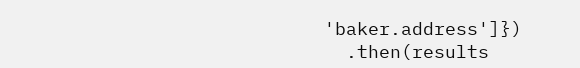'baker.address']})
  .then(results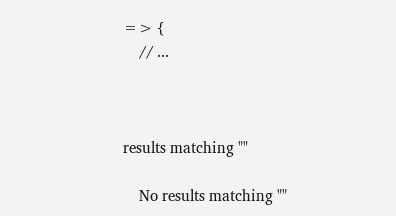=> {
    // ...



results matching ""

    No results matching ""